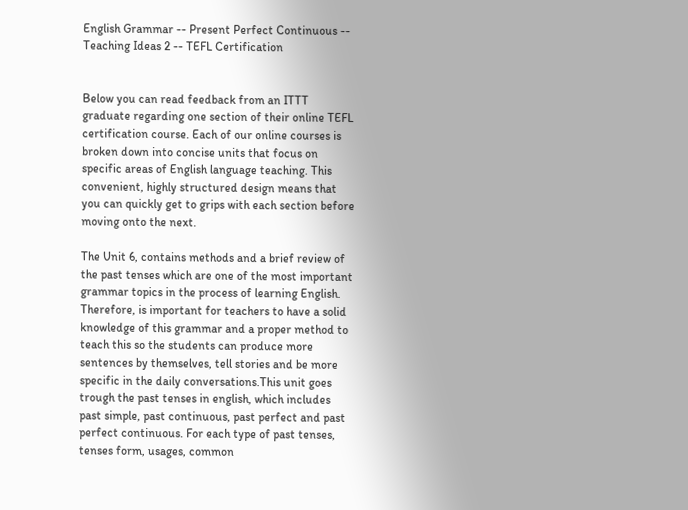English Grammar -- Present Perfect Continuous -- Teaching Ideas 2 -- TEFL Certification


Below you can read feedback from an ITTT graduate regarding one section of their online TEFL certification course. Each of our online courses is broken down into concise units that focus on specific areas of English language teaching. This convenient, highly structured design means that you can quickly get to grips with each section before moving onto the next.

The Unit 6, contains methods and a brief review of the past tenses which are one of the most important grammar topics in the process of learning English. Therefore, is important for teachers to have a solid knowledge of this grammar and a proper method to teach this so the students can produce more sentences by themselves, tell stories and be more specific in the daily conversations.This unit goes trough the past tenses in english, which includes past simple, past continuous, past perfect and past perfect continuous. For each type of past tenses, tenses form, usages, common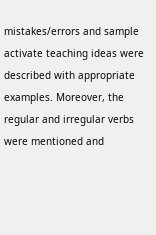mistakes/errors and sample activate teaching ideas were described with appropriate examples. Moreover, the regular and irregular verbs were mentioned and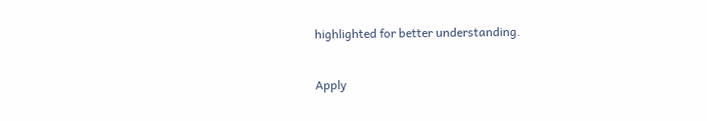highlighted for better understanding.

Apply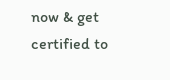now & get certified to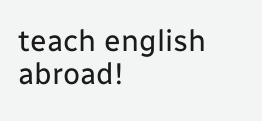teach english abroad!